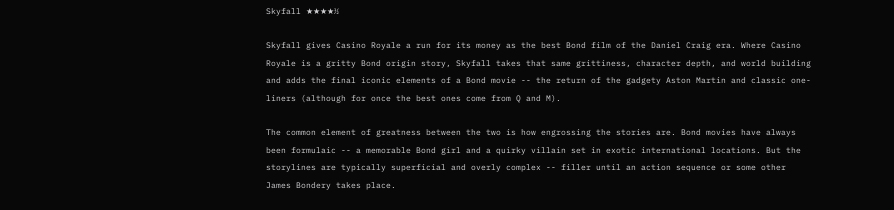Skyfall ★★★★½

Skyfall gives Casino Royale a run for its money as the best Bond film of the Daniel Craig era. Where Casino Royale is a gritty Bond origin story, Skyfall takes that same grittiness, character depth, and world building and adds the final iconic elements of a Bond movie -- the return of the gadgety Aston Martin and classic one-liners (although for once the best ones come from Q and M).

The common element of greatness between the two is how engrossing the stories are. Bond movies have always been formulaic -- a memorable Bond girl and a quirky villain set in exotic international locations. But the storylines are typically superficial and overly complex -- filler until an action sequence or some other James Bondery takes place.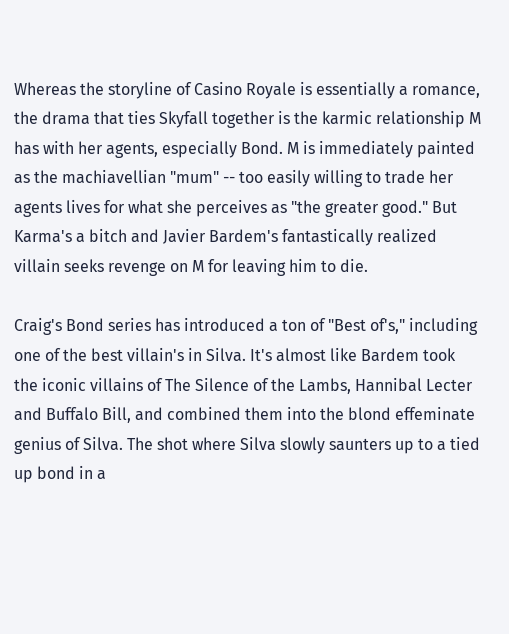Whereas the storyline of Casino Royale is essentially a romance, the drama that ties Skyfall together is the karmic relationship M has with her agents, especially Bond. M is immediately painted as the machiavellian "mum" -- too easily willing to trade her agents lives for what she perceives as "the greater good." But Karma's a bitch and Javier Bardem's fantastically realized villain seeks revenge on M for leaving him to die.

Craig's Bond series has introduced a ton of "Best of's," including one of the best villain's in Silva. It's almost like Bardem took the iconic villains of The Silence of the Lambs, Hannibal Lecter and Buffalo Bill, and combined them into the blond effeminate genius of Silva. The shot where Silva slowly saunters up to a tied up bond in a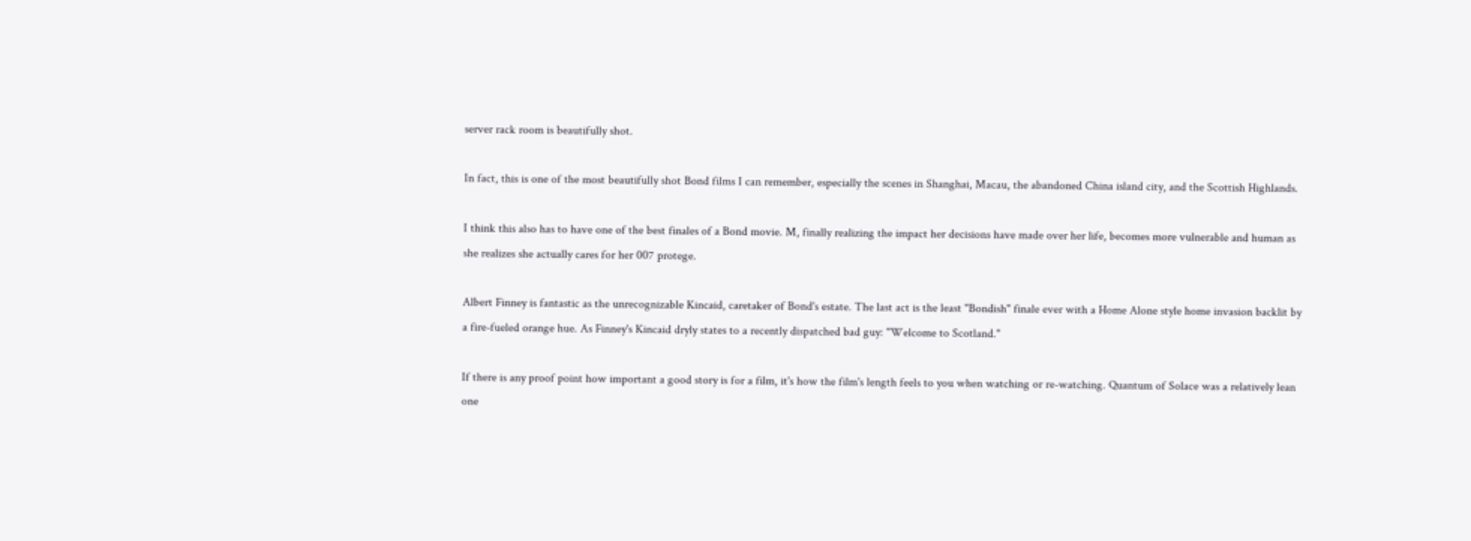server rack room is beautifully shot.

In fact, this is one of the most beautifully shot Bond films I can remember, especially the scenes in Shanghai, Macau, the abandoned China island city, and the Scottish Highlands.

I think this also has to have one of the best finales of a Bond movie. M, finally realizing the impact her decisions have made over her life, becomes more vulnerable and human as she realizes she actually cares for her 007 protege.

Albert Finney is fantastic as the unrecognizable Kincaid, caretaker of Bond's estate. The last act is the least "Bondish" finale ever with a Home Alone style home invasion backlit by a fire-fueled orange hue. As Finney's Kincaid dryly states to a recently dispatched bad guy: "Welcome to Scotland."

If there is any proof point how important a good story is for a film, it's how the film's length feels to you when watching or re-watching. Quantum of Solace was a relatively lean one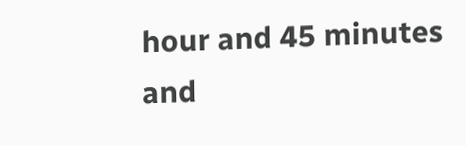hour and 45 minutes and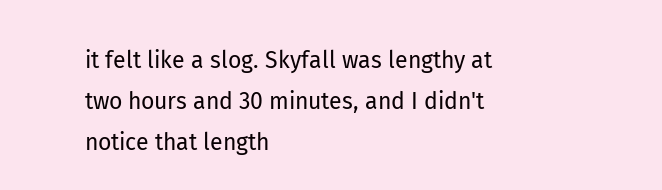it felt like a slog. Skyfall was lengthy at two hours and 30 minutes, and I didn't notice that length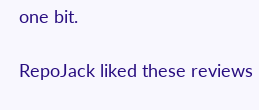one bit.

RepoJack liked these reviews